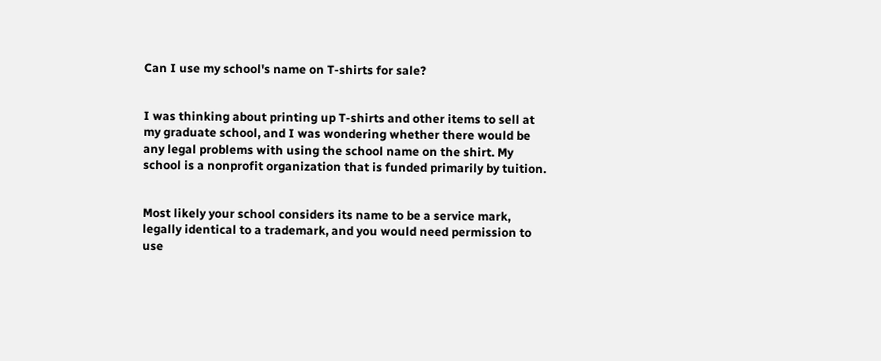Can I use my school's name on T-shirts for sale?


I was thinking about printing up T-shirts and other items to sell at my graduate school, and I was wondering whether there would be any legal problems with using the school name on the shirt. My school is a nonprofit organization that is funded primarily by tuition.


Most likely your school considers its name to be a service mark, legally identical to a trademark, and you would need permission to use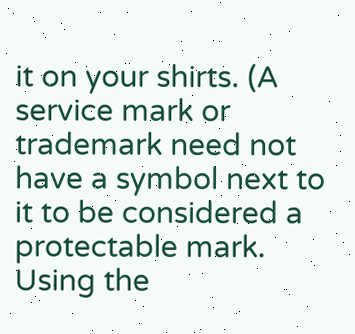it on your shirts. (A service mark or trademark need not have a symbol next to it to be considered a protectable mark. Using the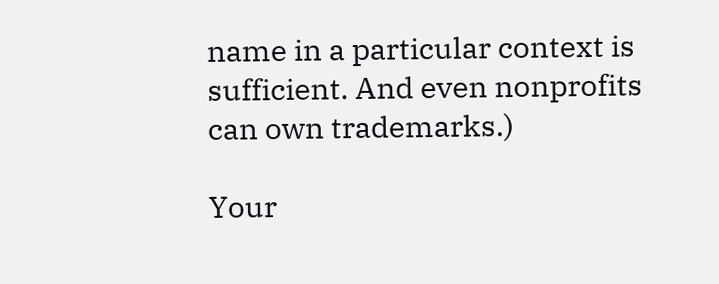name in a particular context is sufficient. And even nonprofits can own trademarks.)

Your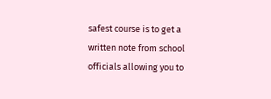safest course is to get a written note from school officials allowing you to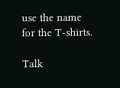use the name for the T-shirts.

Talk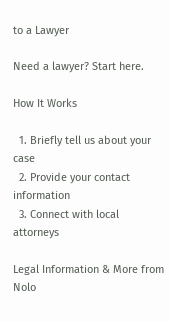to a Lawyer

Need a lawyer? Start here.

How It Works

  1. Briefly tell us about your case
  2. Provide your contact information
  3. Connect with local attorneys

Legal Information & More from Nolo